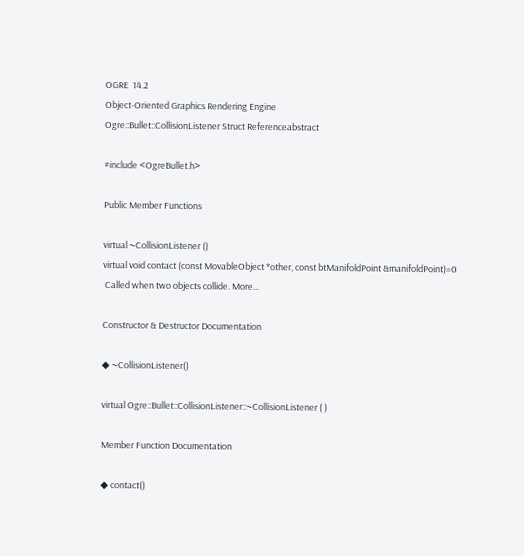OGRE  14.2
Object-Oriented Graphics Rendering Engine
Ogre::Bullet::CollisionListener Struct Referenceabstract

#include <OgreBullet.h>

Public Member Functions

virtual ~CollisionListener ()
virtual void contact (const MovableObject *other, const btManifoldPoint &manifoldPoint)=0
 Called when two objects collide. More...

Constructor & Destructor Documentation

◆ ~CollisionListener()

virtual Ogre::Bullet::CollisionListener::~CollisionListener ( )

Member Function Documentation

◆ contact()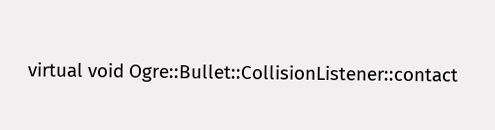virtual void Ogre::Bullet::CollisionListener::contact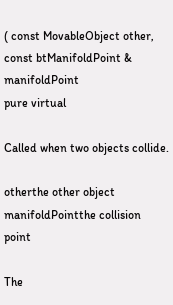( const MovableObject other,
const btManifoldPoint &  manifoldPoint
pure virtual

Called when two objects collide.

otherthe other object
manifoldPointthe collision point

The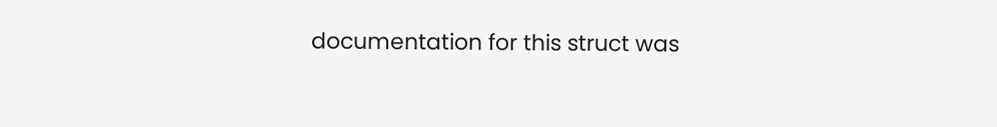documentation for this struct was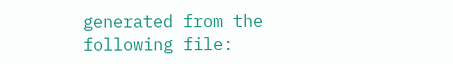generated from the following file: